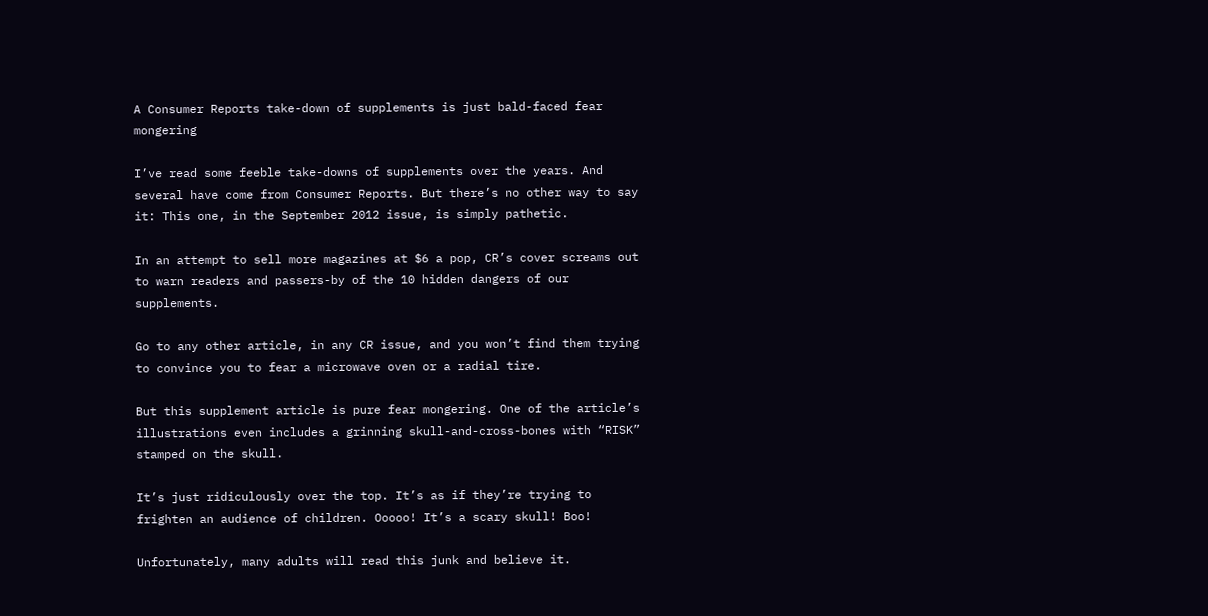A Consumer Reports take-down of supplements is just bald-faced fear mongering

I’ve read some feeble take-downs of supplements over the years. And several have come from Consumer Reports. But there’s no other way to say it: This one, in the September 2012 issue, is simply pathetic.

In an attempt to sell more magazines at $6 a pop, CR’s cover screams out to warn readers and passers-by of the 10 hidden dangers of our supplements.

Go to any other article, in any CR issue, and you won’t find them trying to convince you to fear a microwave oven or a radial tire.

But this supplement article is pure fear mongering. One of the article’s illustrations even includes a grinning skull-and-cross-bones with “RISK” stamped on the skull.

It’s just ridiculously over the top. It’s as if they’re trying to frighten an audience of children. Ooooo! It’s a scary skull! Boo!

Unfortunately, many adults will read this junk and believe it.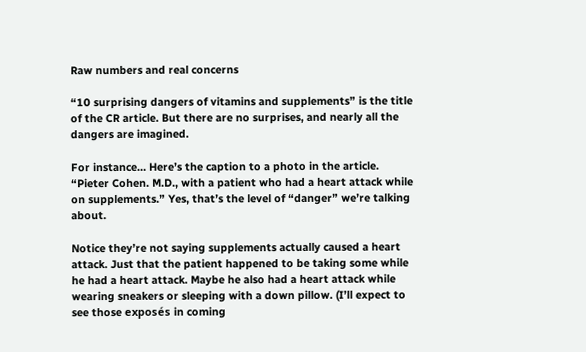Raw numbers and real concerns

“10 surprising dangers of vitamins and supplements” is the title of the CR article. But there are no surprises, and nearly all the dangers are imagined.

For instance… Here’s the caption to a photo in the article. “Pieter Cohen. M.D., with a patient who had a heart attack while on supplements.” Yes, that’s the level of “danger” we’re talking about.

Notice they’re not saying supplements actually caused a heart attack. Just that the patient happened to be taking some while he had a heart attack. Maybe he also had a heart attack while wearing sneakers or sleeping with a down pillow. (I’ll expect to see those exposés in coming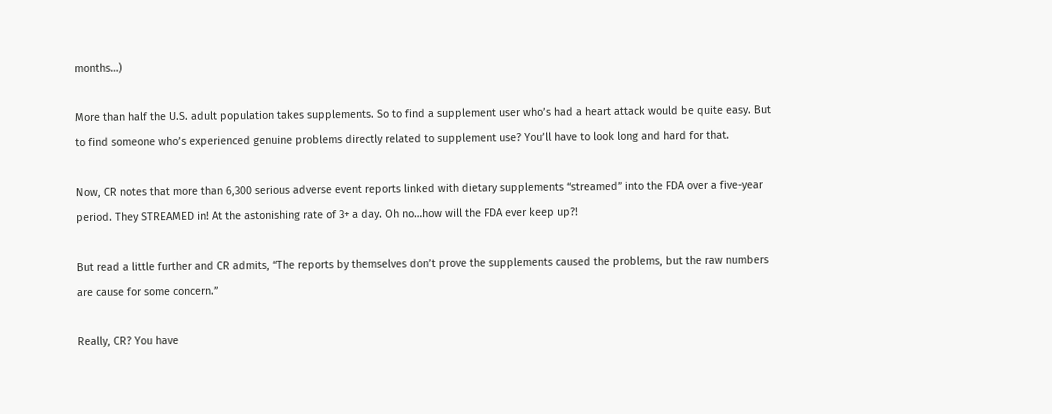months…)

More than half the U.S. adult population takes supplements. So to find a supplement user who’s had a heart attack would be quite easy. But to find someone who’s experienced genuine problems directly related to supplement use? You’ll have to look long and hard for that.

Now, CR notes that more than 6,300 serious adverse event reports linked with dietary supplements “streamed” into the FDA over a five-year period. They STREAMED in! At the astonishing rate of 3+ a day. Oh no…how will the FDA ever keep up?!

But read a little further and CR admits, “The reports by themselves don’t prove the supplements caused the problems, but the raw numbers are cause for some concern.”

Really, CR? You have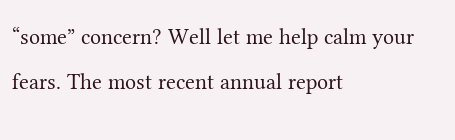“some” concern? Well let me help calm your fears. The most recent annual report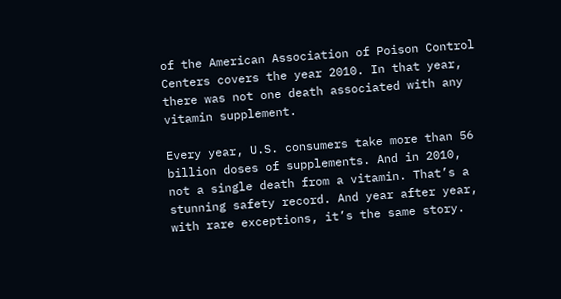of the American Association of Poison Control Centers covers the year 2010. In that year, there was not one death associated with any vitamin supplement.

Every year, U.S. consumers take more than 56 billion doses of supplements. And in 2010, not a single death from a vitamin. That’s a stunning safety record. And year after year, with rare exceptions, it’s the same story.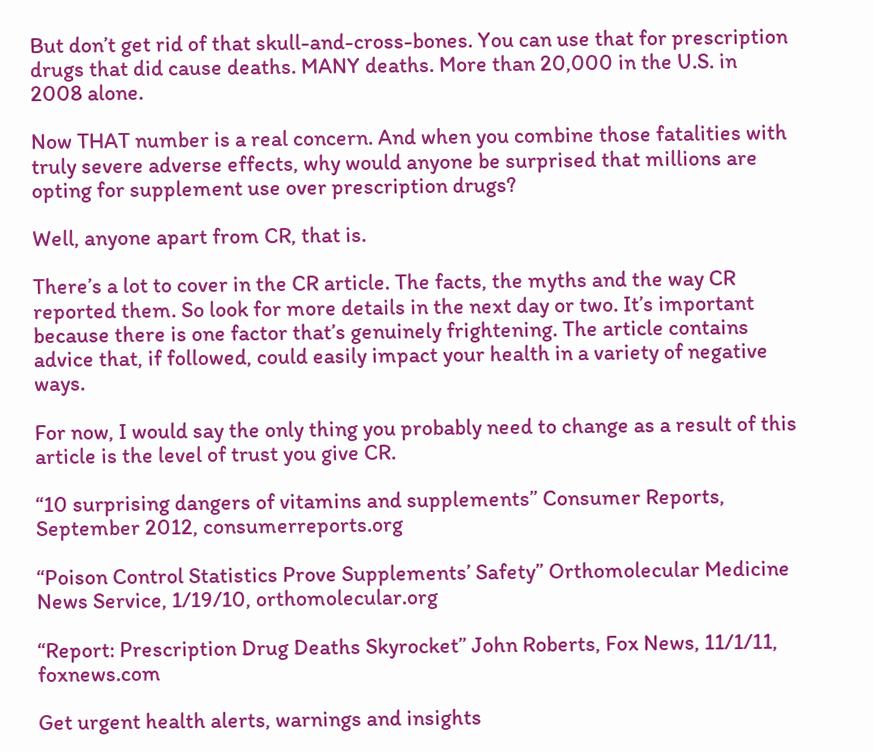But don’t get rid of that skull-and-cross-bones. You can use that for prescription drugs that did cause deaths. MANY deaths. More than 20,000 in the U.S. in 2008 alone.

Now THAT number is a real concern. And when you combine those fatalities with truly severe adverse effects, why would anyone be surprised that millions are opting for supplement use over prescription drugs?

Well, anyone apart from CR, that is.

There’s a lot to cover in the CR article. The facts, the myths and the way CR reported them. So look for more details in the next day or two. It’s important because there is one factor that’s genuinely frightening. The article contains advice that, if followed, could easily impact your health in a variety of negative ways.

For now, I would say the only thing you probably need to change as a result of this article is the level of trust you give CR.

“10 surprising dangers of vitamins and supplements” Consumer Reports, September 2012, consumerreports.org

“Poison Control Statistics Prove Supplements’ Safety” Orthomolecular Medicine News Service, 1/19/10, orthomolecular.org

“Report: Prescription Drug Deaths Skyrocket” John Roberts, Fox News, 11/1/11, foxnews.com

Get urgent health alerts, warnings and insights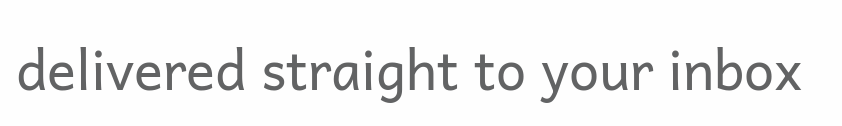delivered straight to your inbox